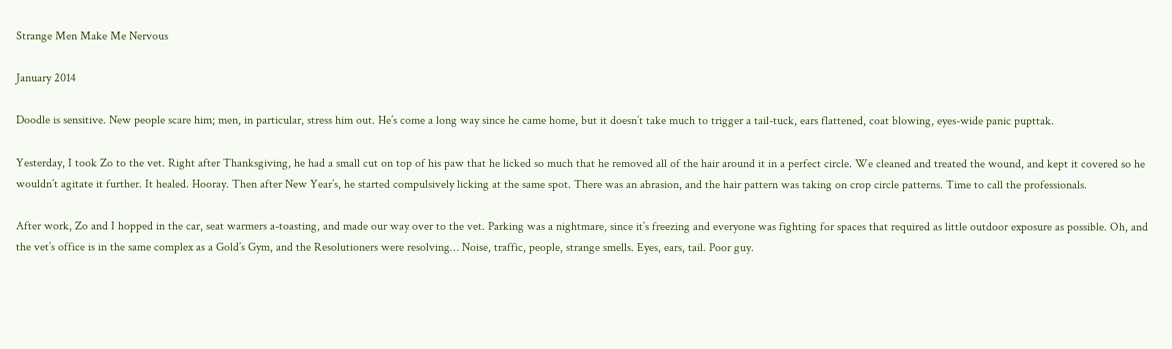Strange Men Make Me Nervous

January 2014

Doodle is sensitive. New people scare him; men, in particular, stress him out. He’s come a long way since he came home, but it doesn’t take much to trigger a tail-tuck, ears flattened, coat blowing, eyes-wide panic pupttak.

Yesterday, I took Zo to the vet. Right after Thanksgiving, he had a small cut on top of his paw that he licked so much that he removed all of the hair around it in a perfect circle. We cleaned and treated the wound, and kept it covered so he wouldn’t agitate it further. It healed. Hooray. Then after New Year’s, he started compulsively licking at the same spot. There was an abrasion, and the hair pattern was taking on crop circle patterns. Time to call the professionals.

After work, Zo and I hopped in the car, seat warmers a-toasting, and made our way over to the vet. Parking was a nightmare, since it’s freezing and everyone was fighting for spaces that required as little outdoor exposure as possible. Oh, and the vet’s office is in the same complex as a Gold’s Gym, and the Resolutioners were resolving… Noise, traffic, people, strange smells. Eyes, ears, tail. Poor guy.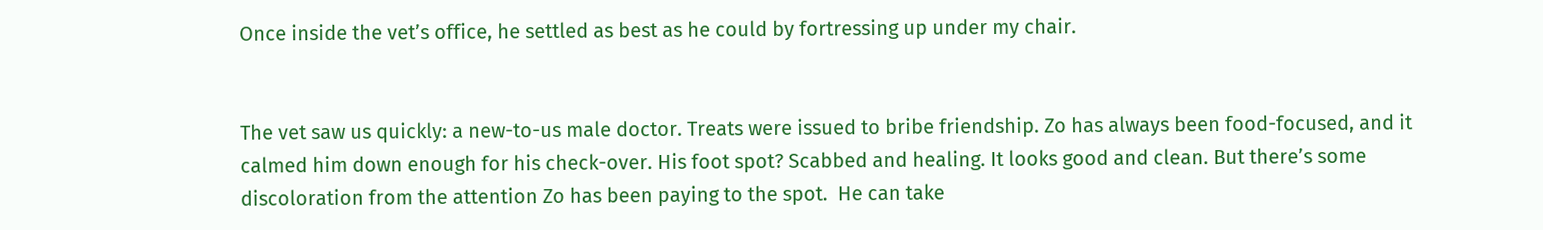Once inside the vet’s office, he settled as best as he could by fortressing up under my chair.


The vet saw us quickly: a new-to-us male doctor. Treats were issued to bribe friendship. Zo has always been food-focused, and it calmed him down enough for his check-over. His foot spot? Scabbed and healing. It looks good and clean. But there’s some discoloration from the attention Zo has been paying to the spot.  He can take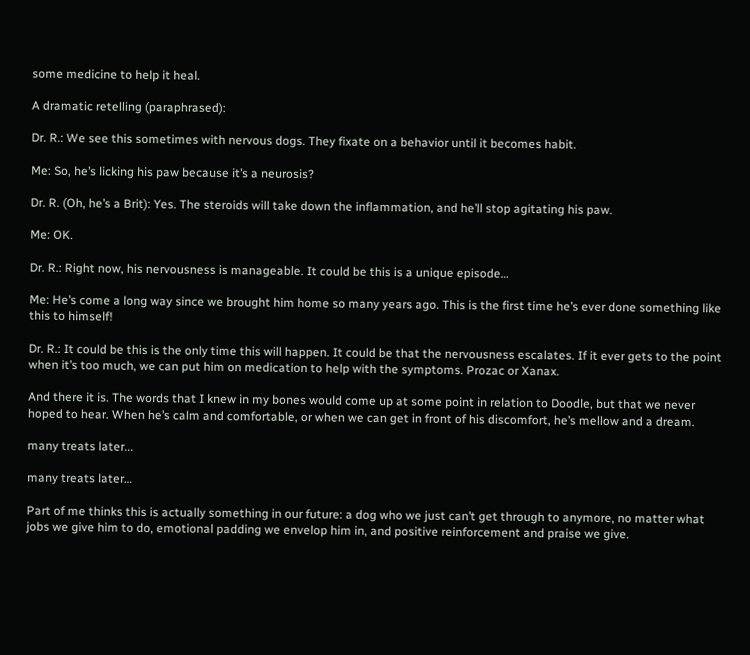some medicine to help it heal.

A dramatic retelling (paraphrased):

Dr. R.: We see this sometimes with nervous dogs. They fixate on a behavior until it becomes habit.

Me: So, he’s licking his paw because it’s a neurosis?

Dr. R. (Oh, he’s a Brit): Yes. The steroids will take down the inflammation, and he’ll stop agitating his paw.

Me: OK.

Dr. R.: Right now, his nervousness is manageable. It could be this is a unique episode…

Me: He’s come a long way since we brought him home so many years ago. This is the first time he’s ever done something like this to himself!

Dr. R.: It could be this is the only time this will happen. It could be that the nervousness escalates. If it ever gets to the point when it’s too much, we can put him on medication to help with the symptoms. Prozac or Xanax.

And there it is. The words that I knew in my bones would come up at some point in relation to Doodle, but that we never hoped to hear. When he’s calm and comfortable, or when we can get in front of his discomfort, he’s mellow and a dream.

many treats later...

many treats later…

Part of me thinks this is actually something in our future: a dog who we just can’t get through to anymore, no matter what jobs we give him to do, emotional padding we envelop him in, and positive reinforcement and praise we give.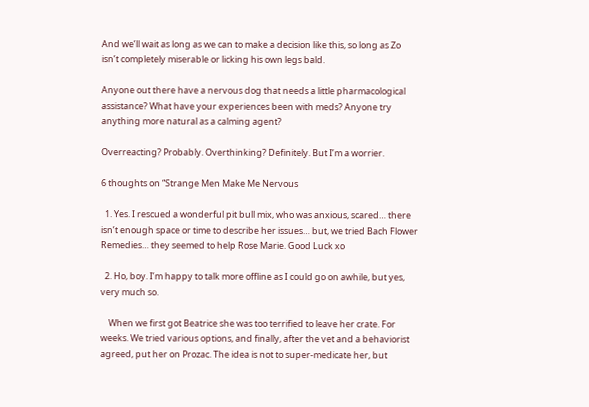And we’ll wait as long as we can to make a decision like this, so long as Zo isn’t completely miserable or licking his own legs bald.

Anyone out there have a nervous dog that needs a little pharmacological assistance? What have your experiences been with meds? Anyone try anything more natural as a calming agent?

Overreacting? Probably. Overthinking? Definitely. But I’m a worrier.

6 thoughts on “Strange Men Make Me Nervous

  1. Yes. I rescued a wonderful pit bull mix, who was anxious, scared… there isn’t enough space or time to describe her issues… but, we tried Bach Flower Remedies… they seemed to help Rose Marie. Good Luck xo

  2. Ho, boy. I’m happy to talk more offline as I could go on awhile, but yes, very much so.

    When we first got Beatrice she was too terrified to leave her crate. For weeks. We tried various options, and finally, after the vet and a behaviorist agreed, put her on Prozac. The idea is not to super-medicate her, but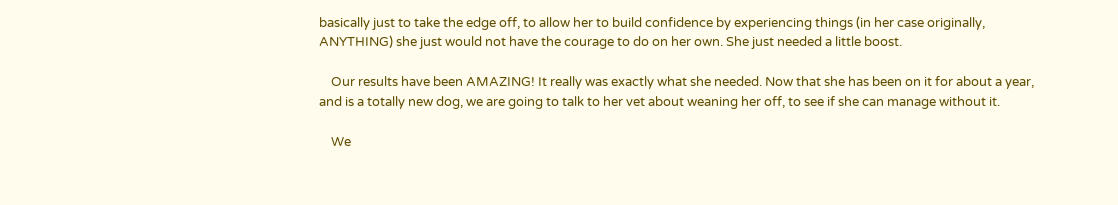basically just to take the edge off, to allow her to build confidence by experiencing things (in her case originally, ANYTHING) she just would not have the courage to do on her own. She just needed a little boost.

    Our results have been AMAZING! It really was exactly what she needed. Now that she has been on it for about a year, and is a totally new dog, we are going to talk to her vet about weaning her off, to see if she can manage without it.

    We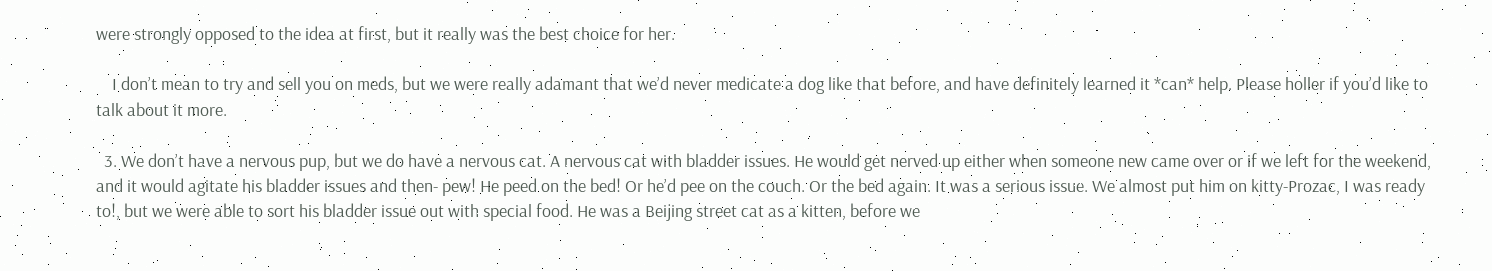were strongly opposed to the idea at first, but it really was the best choice for her.

    I don’t mean to try and sell you on meds, but we were really adamant that we’d never medicate a dog like that before, and have definitely learned it *can* help. Please holler if you’d like to talk about it more.

  3. We don’t have a nervous pup, but we do have a nervous cat. A nervous cat with bladder issues. He would get nerved up either when someone new came over or if we left for the weekend, and it would agitate his bladder issues and then- pew! He peed on the bed! Or he’d pee on the couch. Or the bed again. It was a serious issue. We almost put him on kitty-Prozac, I was ready to!, but we were able to sort his bladder issue out with special food. He was a Beijing street cat as a kitten, before we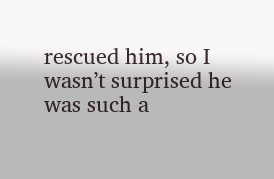rescued him, so I wasn’t surprised he was such a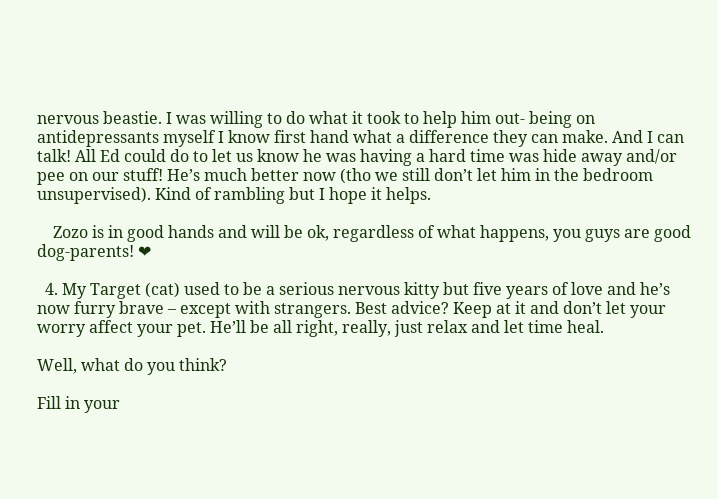nervous beastie. I was willing to do what it took to help him out- being on antidepressants myself I know first hand what a difference they can make. And I can talk! All Ed could do to let us know he was having a hard time was hide away and/or pee on our stuff! He’s much better now (tho we still don’t let him in the bedroom unsupervised). Kind of rambling but I hope it helps.

    Zozo is in good hands and will be ok, regardless of what happens, you guys are good dog-parents! ❤

  4. My Target (cat) used to be a serious nervous kitty but five years of love and he’s now furry brave – except with strangers. Best advice? Keep at it and don’t let your worry affect your pet. He’ll be all right, really, just relax and let time heal.

Well, what do you think?

Fill in your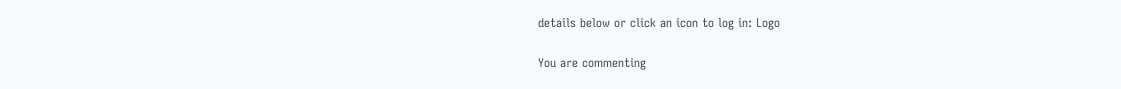details below or click an icon to log in: Logo

You are commenting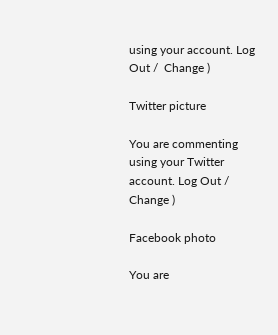using your account. Log Out /  Change )

Twitter picture

You are commenting using your Twitter account. Log Out /  Change )

Facebook photo

You are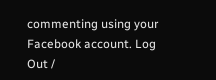commenting using your Facebook account. Log Out /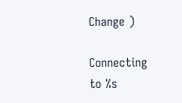Change )

Connecting to %s